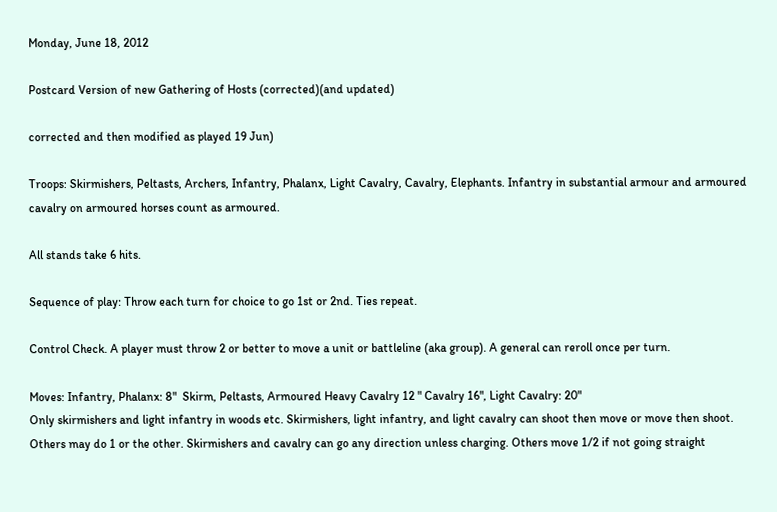Monday, June 18, 2012

Postcard Version of new Gathering of Hosts (corrected)(and updated)

corrected and then modified as played 19 Jun)

Troops: Skirmishers, Peltasts, Archers, Infantry, Phalanx, Light Cavalry, Cavalry, Elephants. Infantry in substantial armour and armoured cavalry on armoured horses count as armoured.

All stands take 6 hits.

Sequence of play: Throw each turn for choice to go 1st or 2nd. Ties repeat.

Control Check. A player must throw 2 or better to move a unit or battleline (aka group). A general can reroll once per turn.

Moves: Infantry, Phalanx: 8"  Skirm, Peltasts, Armoured Heavy Cavalry 12 " Cavalry 16", Light Cavalry: 20"
Only skirmishers and light infantry in woods etc. Skirmishers, light infantry, and light cavalry can shoot then move or move then shoot. Others may do 1 or the other. Skirmishers and cavalry can go any direction unless charging. Others move 1/2 if not going straight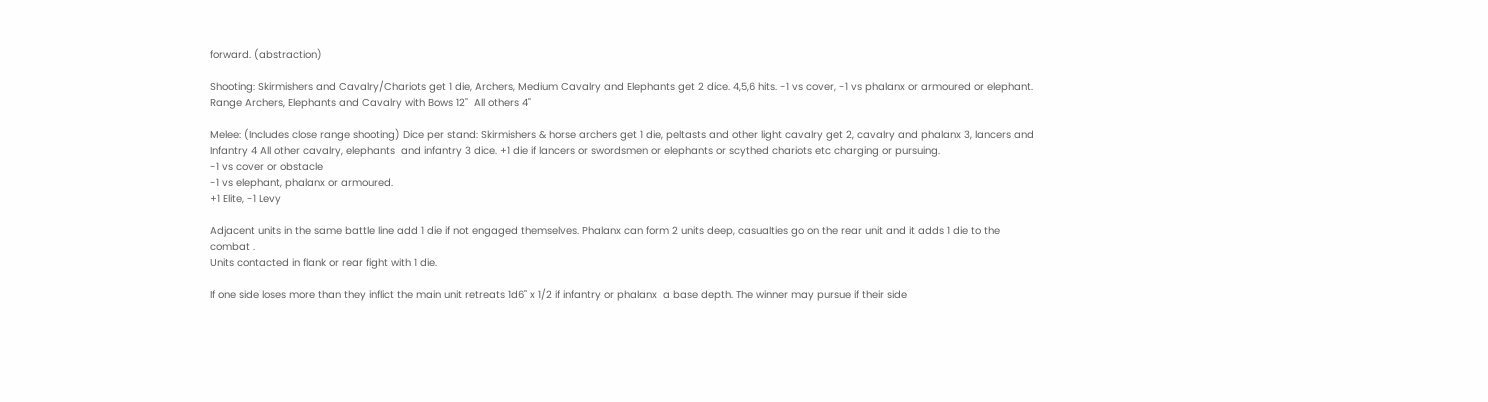forward. (abstraction)

Shooting: Skirmishers and Cavalry/Chariots get 1 die, Archers, Medium Cavalry and Elephants get 2 dice. 4,5,6 hits. -1 vs cover, -1 vs phalanx or armoured or elephant.
Range Archers, Elephants and Cavalry with Bows 12"  All others 4"

Melee: (Includes close range shooting) Dice per stand: Skirmishers & horse archers get 1 die, peltasts and other light cavalry get 2, cavalry and phalanx 3, lancers and Infantry 4 All other cavalry, elephants  and infantry 3 dice. +1 die if lancers or swordsmen or elephants or scythed chariots etc charging or pursuing.
-1 vs cover or obstacle
-1 vs elephant, phalanx or armoured.
+1 Elite, -1 Levy

Adjacent units in the same battle line add 1 die if not engaged themselves. Phalanx can form 2 units deep, casualties go on the rear unit and it adds 1 die to the combat .
Units contacted in flank or rear fight with 1 die.

If one side loses more than they inflict the main unit retreats 1d6" x 1/2 if infantry or phalanx  a base depth. The winner may pursue if their side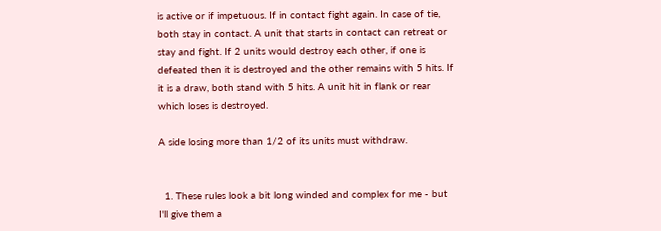is active or if impetuous. If in contact fight again. In case of tie, both stay in contact. A unit that starts in contact can retreat or stay and fight. If 2 units would destroy each other, if one is defeated then it is destroyed and the other remains with 5 hits. If it is a draw, both stand with 5 hits. A unit hit in flank or rear which loses is destroyed.

A side losing more than 1/2 of its units must withdraw.


  1. These rules look a bit long winded and complex for me - but I'll give them a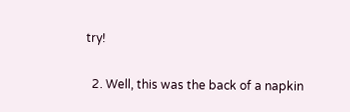try!

  2. Well, this was the back of a napkin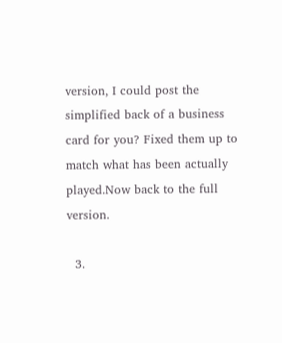version, I could post the simplified back of a business card for you? Fixed them up to match what has been actually played.Now back to the full version.

  3.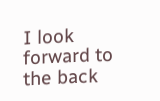I look forward to the back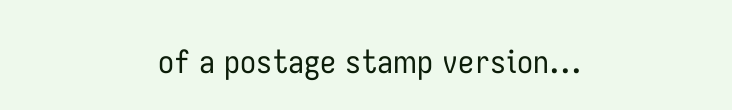of a postage stamp version...